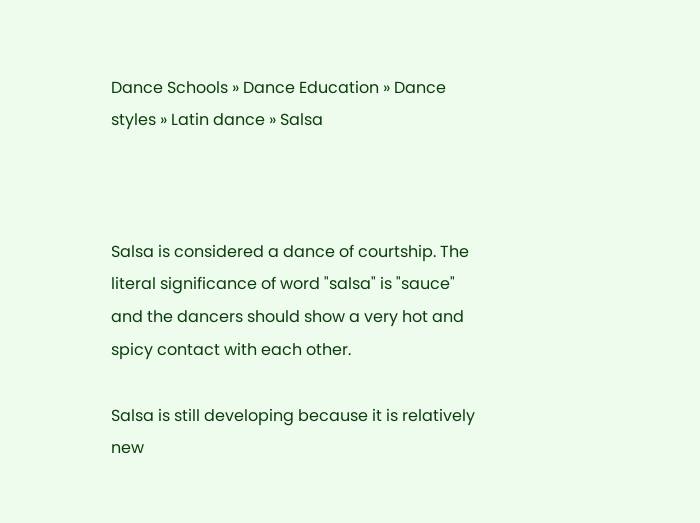Dance Schools » Dance Education » Dance styles » Latin dance » Salsa



Salsa is considered a dance of courtship. The literal significance of word "salsa" is "sauce" and the dancers should show a very hot and spicy contact with each other.

Salsa is still developing because it is relatively new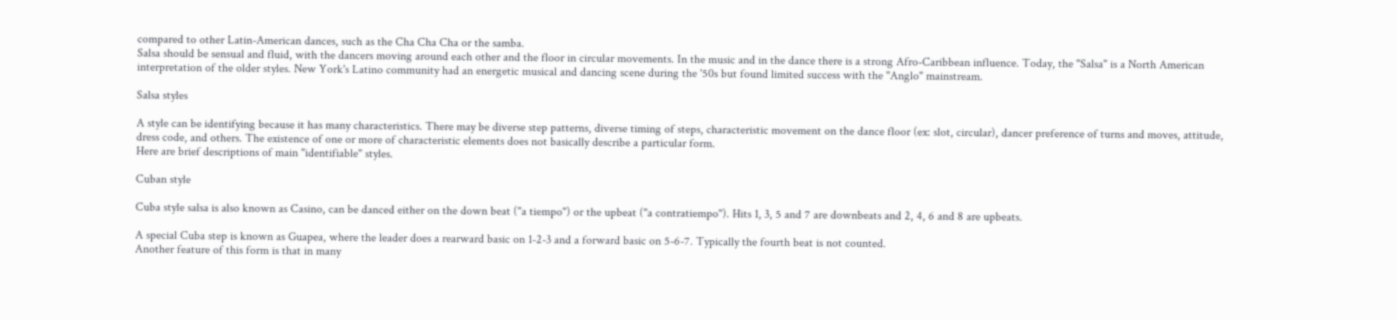compared to other Latin-American dances, such as the Cha Cha Cha or the samba.
Salsa should be sensual and fluid, with the dancers moving around each other and the floor in circular movements. In the music and in the dance there is a strong Afro-Caribbean influence. Today, the "Salsa" is a North American interpretation of the older styles. New York's Latino community had an energetic musical and dancing scene during the '50s but found limited success with the "Anglo" mainstream.

Salsa styles

A style can be identifying because it has many characteristics. There may be diverse step patterns, diverse timing of steps, characteristic movement on the dance floor (ex: slot, circular), dancer preference of turns and moves, attitude, dress code, and others. The existence of one or more of characteristic elements does not basically describe a particular form.
Here are brief descriptions of main "identifiable" styles.

Cuban style

Cuba style salsa is also known as Casino, can be danced either on the down beat ("a tiempo") or the upbeat ("a contratiempo"). Hits 1, 3, 5 and 7 are downbeats and 2, 4, 6 and 8 are upbeats.

A special Cuba step is known as Guapea, where the leader does a rearward basic on 1-2-3 and a forward basic on 5-6-7. Typically the fourth beat is not counted.
Another feature of this form is that in many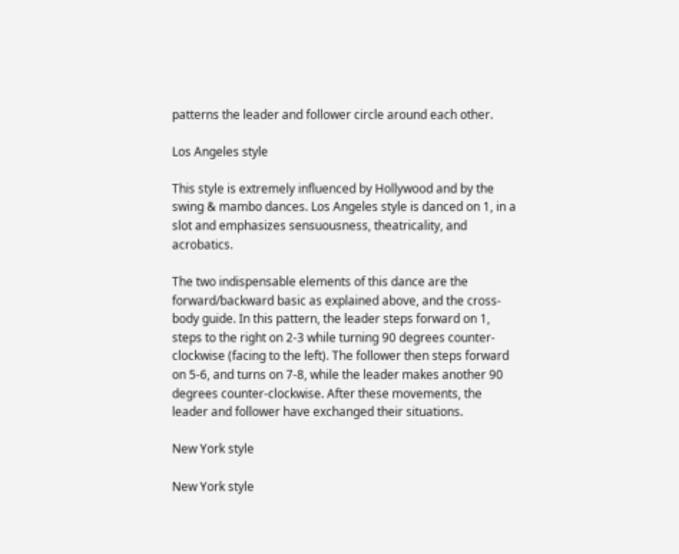patterns the leader and follower circle around each other.

Los Angeles style

This style is extremely influenced by Hollywood and by the swing & mambo dances. Los Angeles style is danced on 1, in a slot and emphasizes sensuousness, theatricality, and acrobatics.

The two indispensable elements of this dance are the forward/backward basic as explained above, and the cross-body guide. In this pattern, the leader steps forward on 1, steps to the right on 2-3 while turning 90 degrees counter-clockwise (facing to the left). The follower then steps forward on 5-6, and turns on 7-8, while the leader makes another 90 degrees counter-clockwise. After these movements, the leader and follower have exchanged their situations.

New York style

New York style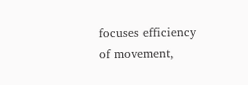focuses efficiency of movement,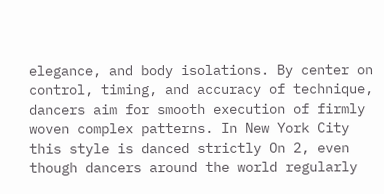elegance, and body isolations. By center on control, timing, and accuracy of technique, dancers aim for smooth execution of firmly woven complex patterns. In New York City this style is danced strictly On 2, even though dancers around the world regularly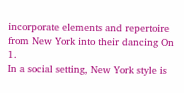incorporate elements and repertoire from New York into their dancing On 1.
In a social setting, New York style is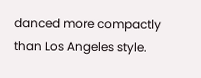danced more compactly than Los Angeles style.